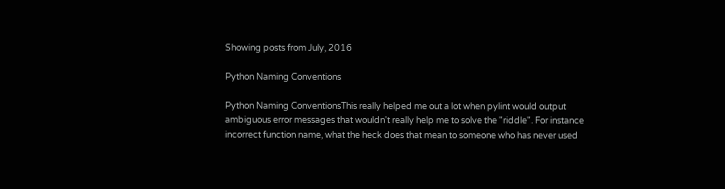Showing posts from July, 2016

Python Naming Conventions

Python Naming ConventionsThis really helped me out a lot when pylint would output ambiguous error messages that wouldn't really help me to solve the "riddle". For instance incorrect function name, what the heck does that mean to someone who has never used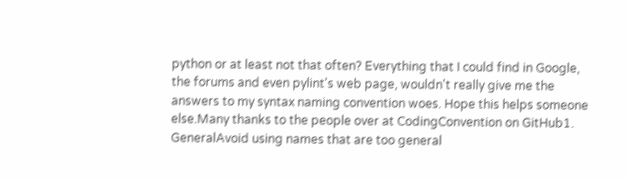python or at least not that often? Everything that I could find in Google, the forums and even pylint's web page, wouldn't really give me the answers to my syntax naming convention woes. Hope this helps someone else.Many thanks to the people over at CodingConvention on GitHub1. GeneralAvoid using names that are too general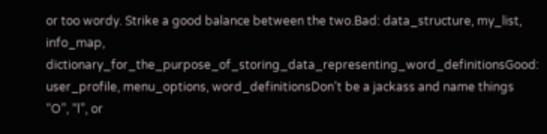or too wordy. Strike a good balance between the two.Bad: data_structure, my_list, info_map, dictionary_for_the_purpose_of_storing_data_representing_word_definitionsGood: user_profile, menu_options, word_definitionsDon’t be a jackass and name things “O”, “l”, or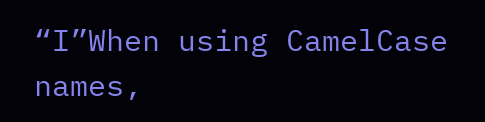“I”When using CamelCase names,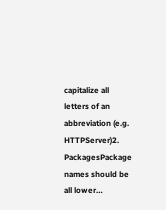capitalize all letters of an abbreviation (e.g. HTTPServer)2. PackagesPackage names should be all lower…